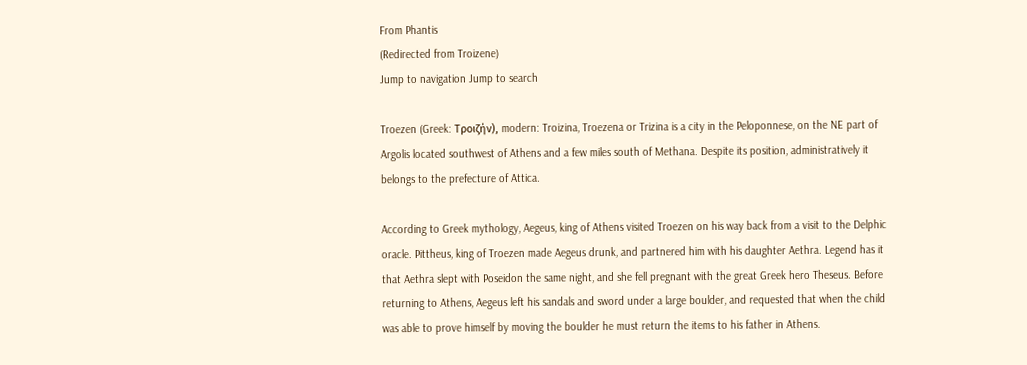From Phantis
(Redirected from Troizene)
Jump to navigation Jump to search

Troezen (Greek: Τροιζήν), modern: Troizina, Troezena or Trizina is a city in the Peloponnese, on the NE part of Argolis located southwest of Athens and a few miles south of Methana. Despite its position, administratively it belongs to the prefecture of Attica.

According to Greek mythology, Aegeus, king of Athens visited Troezen on his way back from a visit to the Delphic oracle. Pittheus, king of Troezen made Aegeus drunk, and partnered him with his daughter Aethra. Legend has it that Aethra slept with Poseidon the same night, and she fell pregnant with the great Greek hero Theseus. Before returning to Athens, Aegeus left his sandals and sword under a large boulder, and requested that when the child was able to prove himself by moving the boulder he must return the items to his father in Athens.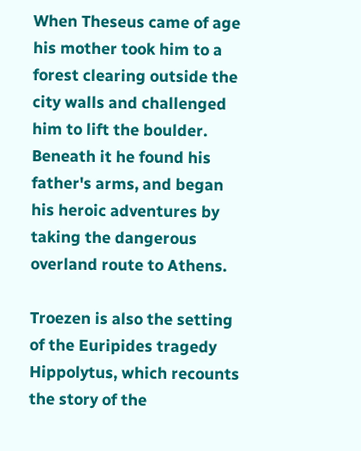When Theseus came of age his mother took him to a forest clearing outside the city walls and challenged him to lift the boulder. Beneath it he found his father's arms, and began his heroic adventures by taking the dangerous overland route to Athens.

Troezen is also the setting of the Euripides tragedy Hippolytus, which recounts the story of the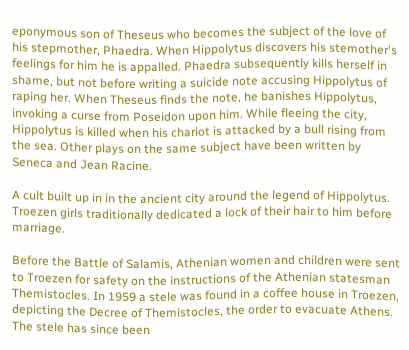eponymous son of Theseus who becomes the subject of the love of his stepmother, Phaedra. When Hippolytus discovers his stemother's feelings for him he is appalled. Phaedra subsequently kills herself in shame, but not before writing a suicide note accusing Hippolytus of raping her. When Theseus finds the note, he banishes Hippolytus, invoking a curse from Poseidon upon him. While fleeing the city, Hippolytus is killed when his chariot is attacked by a bull rising from the sea. Other plays on the same subject have been written by Seneca and Jean Racine.

A cult built up in in the ancient city around the legend of Hippolytus. Troezen girls traditionally dedicated a lock of their hair to him before marriage.

Before the Battle of Salamis, Athenian women and children were sent to Troezen for safety on the instructions of the Athenian statesman Themistocles. In 1959 a stele was found in a coffee house in Troezen, depicting the Decree of Themistocles, the order to evacuate Athens. The stele has since been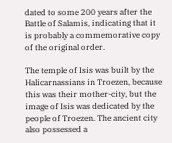dated to some 200 years after the Battle of Salamis, indicating that it is probably a commemorative copy of the original order.

The temple of Isis was built by the Halicarnassians in Troezen, because this was their mother-city, but the image of Isis was dedicated by the people of Troezen. The ancient city also possessed a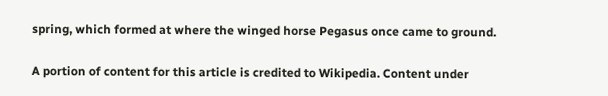spring, which formed at where the winged horse Pegasus once came to ground.

A portion of content for this article is credited to Wikipedia. Content under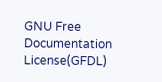GNU Free Documentation License(GFDL)